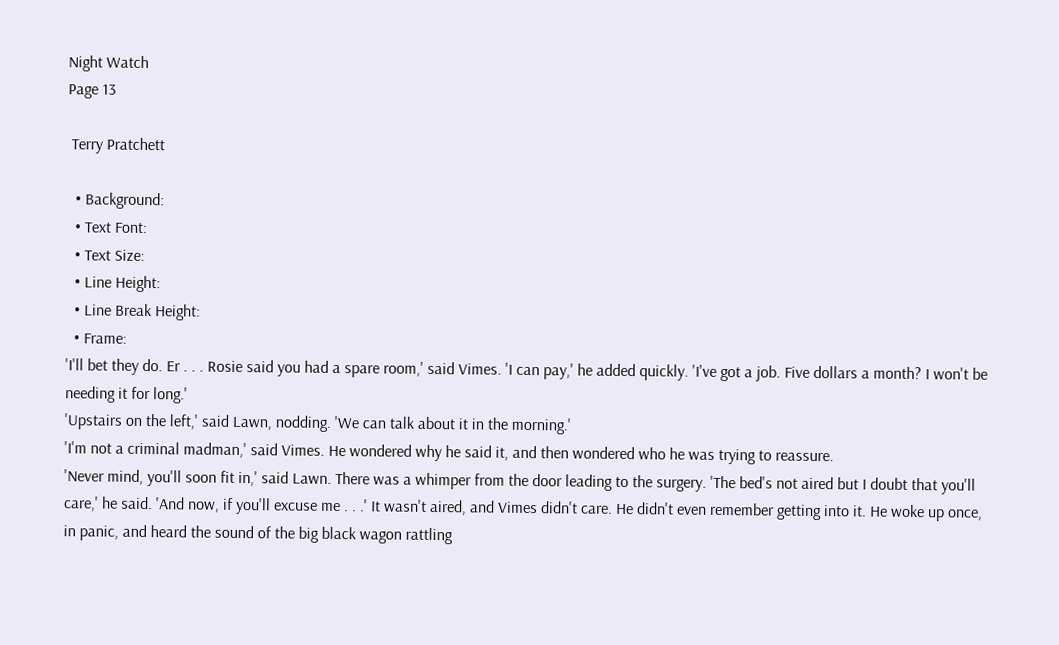Night Watch
Page 13

 Terry Pratchett

  • Background:
  • Text Font:
  • Text Size:
  • Line Height:
  • Line Break Height:
  • Frame:
'I'll bet they do. Er . . . Rosie said you had a spare room,' said Vimes. 'I can pay,' he added quickly. 'I've got a job. Five dollars a month? I won't be needing it for long.'
'Upstairs on the left,' said Lawn, nodding. 'We can talk about it in the morning.'
'I'm not a criminal madman,' said Vimes. He wondered why he said it, and then wondered who he was trying to reassure.
'Never mind, you'll soon fit in,' said Lawn. There was a whimper from the door leading to the surgery. 'The bed's not aired but I doubt that you'll care,' he said. 'And now, if you'll excuse me . . .' It wasn't aired, and Vimes didn't care. He didn't even remember getting into it. He woke up once, in panic, and heard the sound of the big black wagon rattling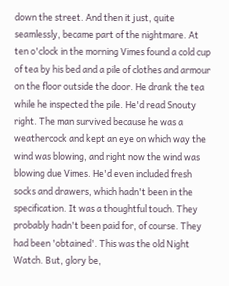down the street. And then it just, quite seamlessly, became part of the nightmare. At ten o'clock in the morning Vimes found a cold cup of tea by his bed and a pile of clothes and armour on the floor outside the door. He drank the tea while he inspected the pile. He'd read Snouty right. The man survived because he was a weathercock and kept an eye on which way the wind was blowing, and right now the wind was blowing due Vimes. He'd even included fresh socks and drawers, which hadn't been in the specification. It was a thoughtful touch. They probably hadn't been paid for, of course. They had been 'obtained'. This was the old Night Watch. But, glory be,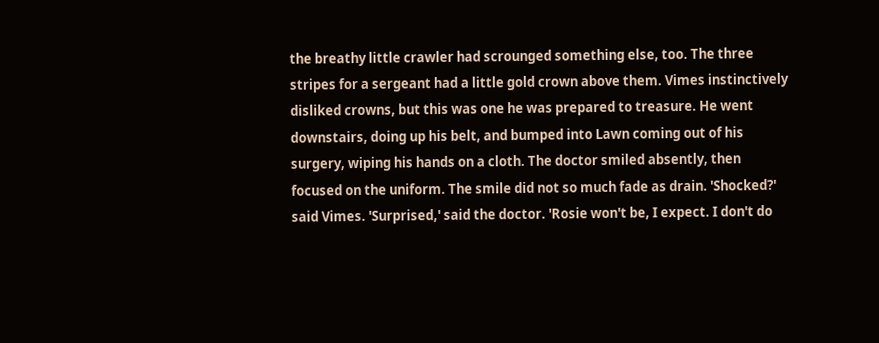the breathy little crawler had scrounged something else, too. The three stripes for a sergeant had a little gold crown above them. Vimes instinctively disliked crowns, but this was one he was prepared to treasure. He went downstairs, doing up his belt, and bumped into Lawn coming out of his surgery, wiping his hands on a cloth. The doctor smiled absently, then focused on the uniform. The smile did not so much fade as drain. 'Shocked?' said Vimes. 'Surprised,' said the doctor. 'Rosie won't be, I expect. I don't do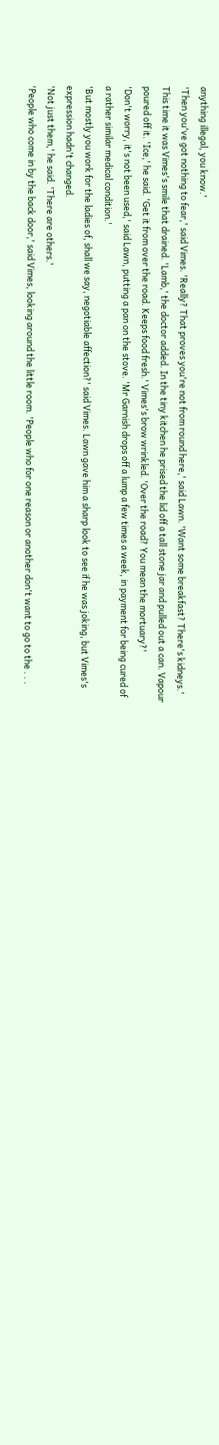anything illegal, you know.'
'Then you've got nothing to fear,' said Vimes. 'Really? That proves you're not from round here,' said Lawn. 'Want some breakfast? There's kidneys.' This time it was Vimes's smile that drained. 'Lamb,' the doctor added. In the tiny kitchen he prised the lid off a tall stone jar and pulled out a can. Vapour poured off it. 'Ice,' he said. 'Get it from over the road. Keeps food fresh.' Vimes's brow wrinkled. 'Over the road? You mean the mortuary?'
'Don't worry, it's not been used,' said Lawn, putting a pan on the stove. 'Mr Garnish drops off a lump a few times a week, in payment for being cured of a rather similar medical condition.'
'But mostly you work for the ladies of, shall we say, negotiable affection?' said Vimes. Lawn gave him a sharp look to see if he was joking, but Vimes's expression hadn't changed.
'Not just them,' he said. 'There are others.'
'People who come in by the back door,' said Vimes, looking around the little room. 'People who for one reason or another don't want to go to the . . .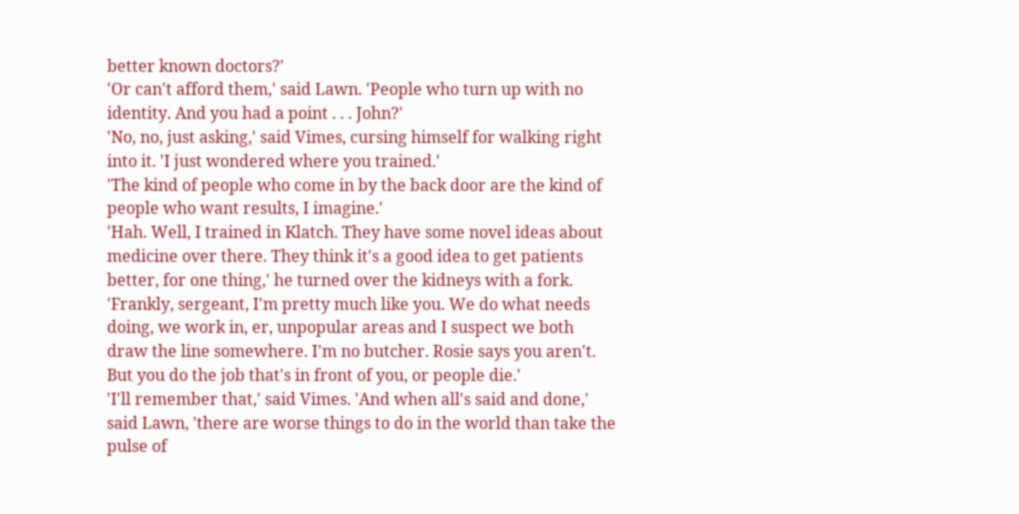better known doctors?'
'Or can't afford them,' said Lawn. 'People who turn up with no identity. And you had a point . . . John?'
'No, no, just asking,' said Vimes, cursing himself for walking right into it. 'I just wondered where you trained.'
'The kind of people who come in by the back door are the kind of people who want results, I imagine.'
'Hah. Well, I trained in Klatch. They have some novel ideas about medicine over there. They think it's a good idea to get patients better, for one thing,' he turned over the kidneys with a fork. 'Frankly, sergeant, I'm pretty much like you. We do what needs doing, we work in, er, unpopular areas and I suspect we both draw the line somewhere. I'm no butcher. Rosie says you aren't. But you do the job that's in front of you, or people die.'
'I'll remember that,' said Vimes. 'And when all's said and done,' said Lawn, 'there are worse things to do in the world than take the pulse of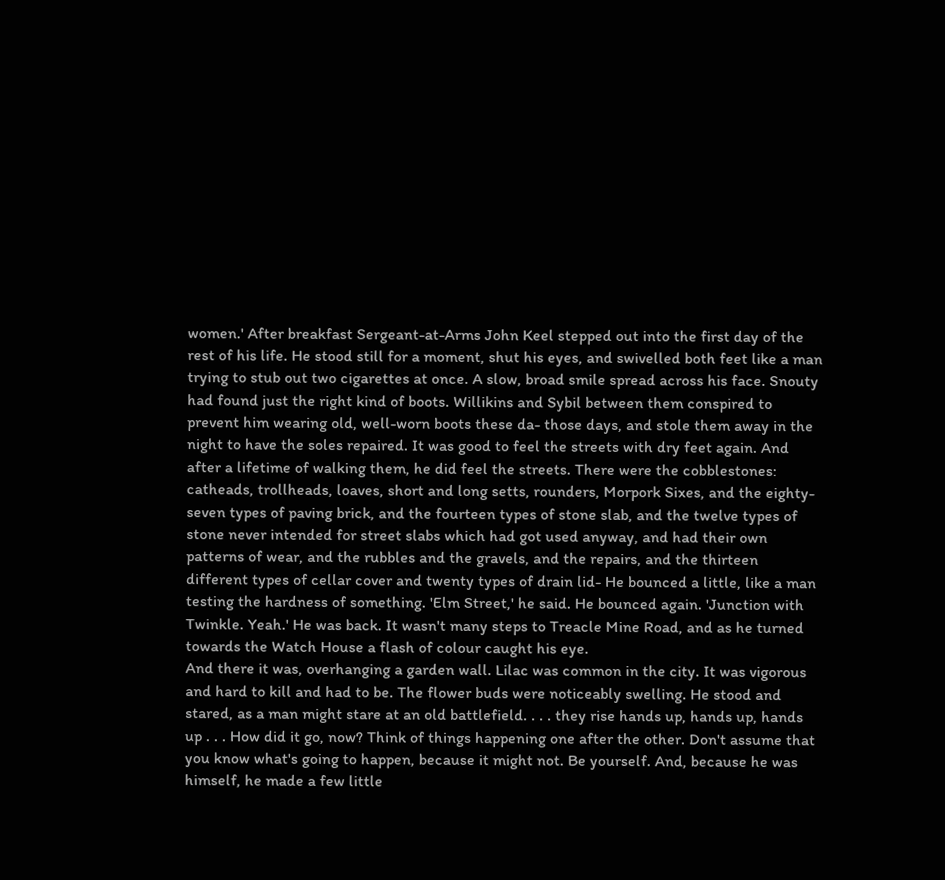women.' After breakfast Sergeant-at-Arms John Keel stepped out into the first day of the rest of his life. He stood still for a moment, shut his eyes, and swivelled both feet like a man trying to stub out two cigarettes at once. A slow, broad smile spread across his face. Snouty had found just the right kind of boots. Willikins and Sybil between them conspired to prevent him wearing old, well-worn boots these da- those days, and stole them away in the night to have the soles repaired. It was good to feel the streets with dry feet again. And after a lifetime of walking them, he did feel the streets. There were the cobblestones: catheads, trollheads, loaves, short and long setts, rounders, Morpork Sixes, and the eighty-seven types of paving brick, and the fourteen types of stone slab, and the twelve types of stone never intended for street slabs which had got used anyway, and had their own patterns of wear, and the rubbles and the gravels, and the repairs, and the thirteen different types of cellar cover and twenty types of drain lid- He bounced a little, like a man testing the hardness of something. 'Elm Street,' he said. He bounced again. 'Junction with Twinkle. Yeah.' He was back. It wasn't many steps to Treacle Mine Road, and as he turned towards the Watch House a flash of colour caught his eye.
And there it was, overhanging a garden wall. Lilac was common in the city. It was vigorous and hard to kill and had to be. The flower buds were noticeably swelling. He stood and stared, as a man might stare at an old battlefield. . . . they rise hands up, hands up, hands up . . . How did it go, now? Think of things happening one after the other. Don't assume that you know what's going to happen, because it might not. Be yourself. And, because he was himself, he made a few little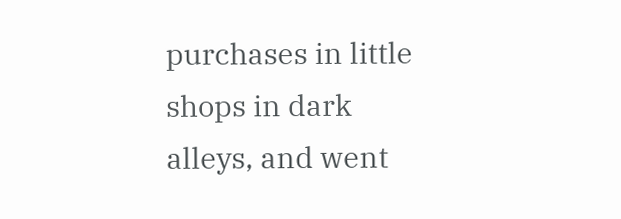purchases in little shops in dark alleys, and went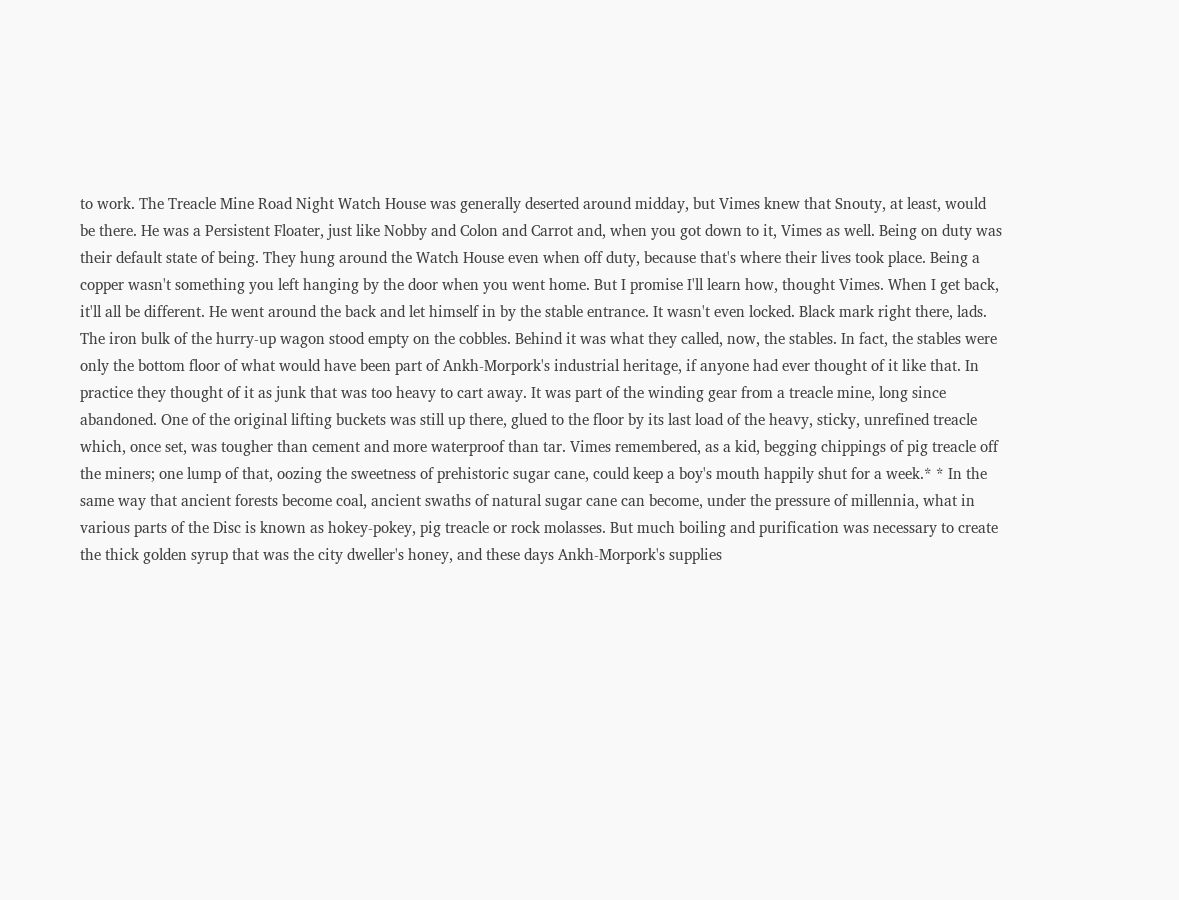to work. The Treacle Mine Road Night Watch House was generally deserted around midday, but Vimes knew that Snouty, at least, would be there. He was a Persistent Floater, just like Nobby and Colon and Carrot and, when you got down to it, Vimes as well. Being on duty was their default state of being. They hung around the Watch House even when off duty, because that's where their lives took place. Being a copper wasn't something you left hanging by the door when you went home. But I promise I'll learn how, thought Vimes. When I get back, it'll all be different. He went around the back and let himself in by the stable entrance. It wasn't even locked. Black mark right there, lads. The iron bulk of the hurry-up wagon stood empty on the cobbles. Behind it was what they called, now, the stables. In fact, the stables were only the bottom floor of what would have been part of Ankh-Morpork's industrial heritage, if anyone had ever thought of it like that. In practice they thought of it as junk that was too heavy to cart away. It was part of the winding gear from a treacle mine, long since abandoned. One of the original lifting buckets was still up there, glued to the floor by its last load of the heavy, sticky, unrefined treacle which, once set, was tougher than cement and more waterproof than tar. Vimes remembered, as a kid, begging chippings of pig treacle off the miners; one lump of that, oozing the sweetness of prehistoric sugar cane, could keep a boy's mouth happily shut for a week.* * In the same way that ancient forests become coal, ancient swaths of natural sugar cane can become, under the pressure of millennia, what in various parts of the Disc is known as hokey-pokey, pig treacle or rock molasses. But much boiling and purification was necessary to create the thick golden syrup that was the city dweller's honey, and these days Ankh-Morpork's supplies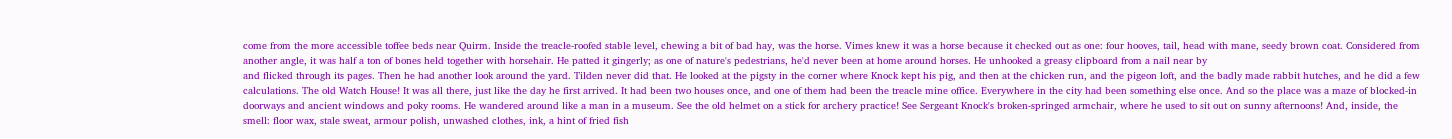come from the more accessible toffee beds near Quirm. Inside the treacle-roofed stable level, chewing a bit of bad hay, was the horse. Vimes knew it was a horse because it checked out as one: four hooves, tail, head with mane, seedy brown coat. Considered from another angle, it was half a ton of bones held together with horsehair. He patted it gingerly; as one of nature's pedestrians, he'd never been at home around horses. He unhooked a greasy clipboard from a nail near by
and flicked through its pages. Then he had another look around the yard. Tilden never did that. He looked at the pigsty in the corner where Knock kept his pig, and then at the chicken run, and the pigeon loft, and the badly made rabbit hutches, and he did a few calculations. The old Watch House! It was all there, just like the day he first arrived. It had been two houses once, and one of them had been the treacle mine office. Everywhere in the city had been something else once. And so the place was a maze of blocked-in doorways and ancient windows and poky rooms. He wandered around like a man in a museum. See the old helmet on a stick for archery practice! See Sergeant Knock's broken-springed armchair, where he used to sit out on sunny afternoons! And, inside, the smell: floor wax, stale sweat, armour polish, unwashed clothes, ink, a hint of fried fish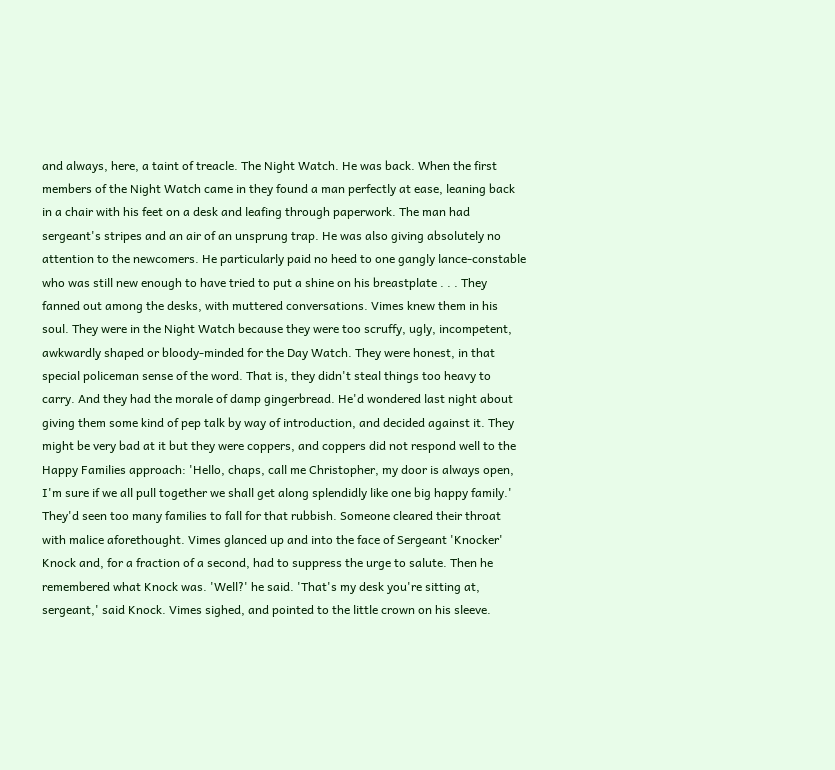and always, here, a taint of treacle. The Night Watch. He was back. When the first members of the Night Watch came in they found a man perfectly at ease, leaning back in a chair with his feet on a desk and leafing through paperwork. The man had sergeant's stripes and an air of an unsprung trap. He was also giving absolutely no attention to the newcomers. He particularly paid no heed to one gangly lance-constable who was still new enough to have tried to put a shine on his breastplate . . . They fanned out among the desks, with muttered conversations. Vimes knew them in his soul. They were in the Night Watch because they were too scruffy, ugly, incompetent, awkwardly shaped or bloody-minded for the Day Watch. They were honest, in that special policeman sense of the word. That is, they didn't steal things too heavy to carry. And they had the morale of damp gingerbread. He'd wondered last night about giving them some kind of pep talk by way of introduction, and decided against it. They might be very bad at it but they were coppers, and coppers did not respond well to the Happy Families approach: 'Hello, chaps, call me Christopher, my door is always open, I'm sure if we all pull together we shall get along splendidly like one big happy family.' They'd seen too many families to fall for that rubbish. Someone cleared their throat with malice aforethought. Vimes glanced up and into the face of Sergeant 'Knocker' Knock and, for a fraction of a second, had to suppress the urge to salute. Then he remembered what Knock was. 'Well?' he said. 'That's my desk you're sitting at, sergeant,' said Knock. Vimes sighed, and pointed to the little crown on his sleeve.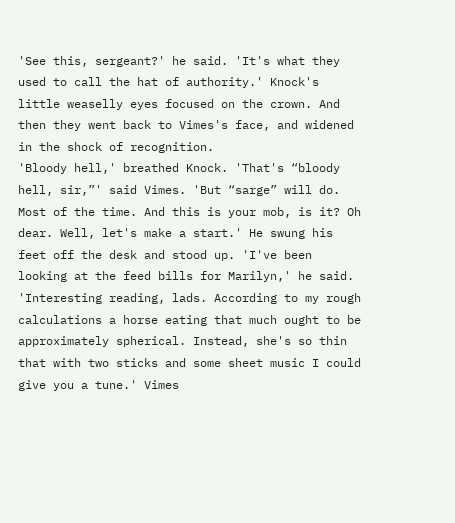'See this, sergeant?' he said. 'It's what they used to call the hat of authority.' Knock's little weaselly eyes focused on the crown. And then they went back to Vimes's face, and widened in the shock of recognition.
'Bloody hell,' breathed Knock. 'That's “bloody hell, sir,”' said Vimes. 'But “sarge” will do. Most of the time. And this is your mob, is it? Oh dear. Well, let's make a start.' He swung his feet off the desk and stood up. 'I've been looking at the feed bills for Marilyn,' he said. 'Interesting reading, lads. According to my rough calculations a horse eating that much ought to be approximately spherical. Instead, she's so thin that with two sticks and some sheet music I could give you a tune.' Vimes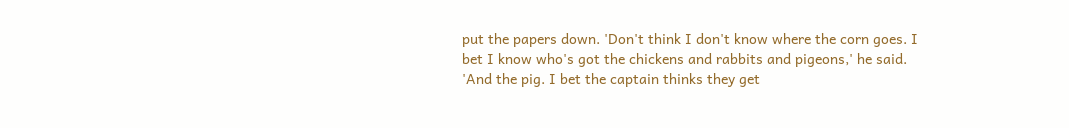put the papers down. 'Don't think I don't know where the corn goes. I bet I know who's got the chickens and rabbits and pigeons,' he said. 'And the pig. I bet the captain thinks they get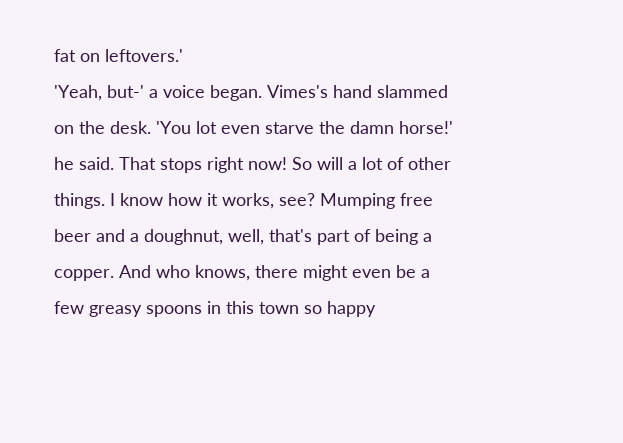fat on leftovers.'
'Yeah, but-' a voice began. Vimes's hand slammed on the desk. 'You lot even starve the damn horse!' he said. That stops right now! So will a lot of other things. I know how it works, see? Mumping free beer and a doughnut, well, that's part of being a copper. And who knows, there might even be a few greasy spoons in this town so happy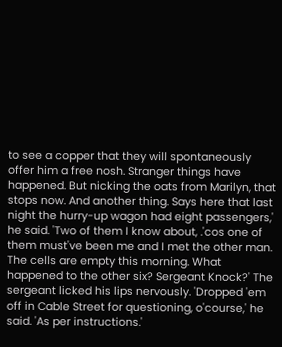to see a copper that they will spontaneously offer him a free nosh. Stranger things have happened. But nicking the oats from Marilyn, that stops now. And another thing. Says here that last night the hurry-up wagon had eight passengers,' he said. 'Two of them I know about, .'cos one of them must've been me and I met the other man. The cells are empty this morning. What happened to the other six? Sergeant Knock?' The sergeant licked his lips nervously. 'Dropped 'em off in Cable Street for questioning, o'course,' he said. 'As per instructions.'